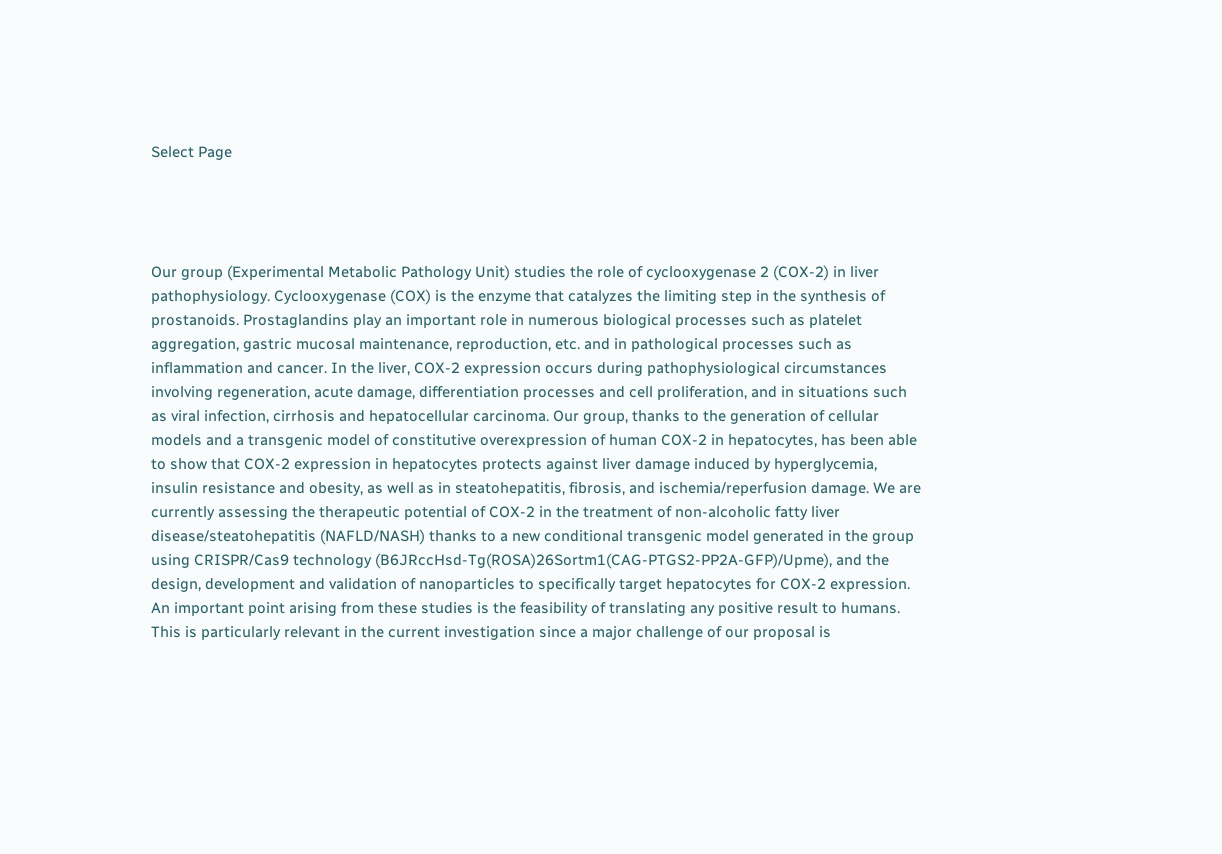Select Page




Our group (Experimental Metabolic Pathology Unit) studies the role of cyclooxygenase 2 (COX-2) in liver pathophysiology. Cyclooxygenase (COX) is the enzyme that catalyzes the limiting step in the synthesis of prostanoids. Prostaglandins play an important role in numerous biological processes such as platelet aggregation, gastric mucosal maintenance, reproduction, etc. and in pathological processes such as inflammation and cancer. In the liver, COX-2 expression occurs during pathophysiological circumstances involving regeneration, acute damage, differentiation processes and cell proliferation, and in situations such as viral infection, cirrhosis and hepatocellular carcinoma. Our group, thanks to the generation of cellular models and a transgenic model of constitutive overexpression of human COX-2 in hepatocytes, has been able to show that COX-2 expression in hepatocytes protects against liver damage induced by hyperglycemia, insulin resistance and obesity, as well as in steatohepatitis, fibrosis, and ischemia/reperfusion damage. We are currently assessing the therapeutic potential of COX-2 in the treatment of non-alcoholic fatty liver disease/steatohepatitis (NAFLD/NASH) thanks to a new conditional transgenic model generated in the group using CRISPR/Cas9 technology (B6JRccHsd-Tg(ROSA)26Sortm1(CAG-PTGS2-PP2A-GFP)/Upme), and the design, development and validation of nanoparticles to specifically target hepatocytes for COX-2 expression. An important point arising from these studies is the feasibility of translating any positive result to humans. This is particularly relevant in the current investigation since a major challenge of our proposal is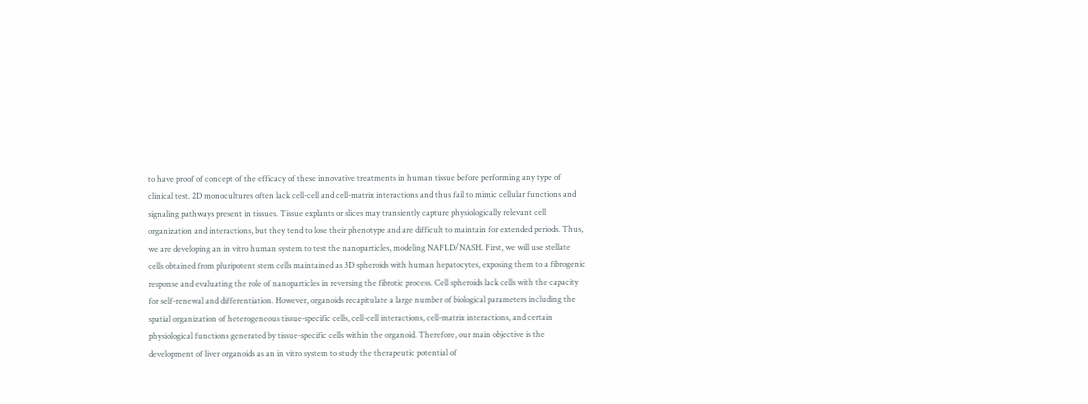to have proof of concept of the efficacy of these innovative treatments in human tissue before performing any type of clinical test. 2D monocultures often lack cell-cell and cell-matrix interactions and thus fail to mimic cellular functions and signaling pathways present in tissues. Tissue explants or slices may transiently capture physiologically relevant cell organization and interactions, but they tend to lose their phenotype and are difficult to maintain for extended periods. Thus, we are developing an in vitro human system to test the nanoparticles, modeling NAFLD/NASH. First, we will use stellate cells obtained from pluripotent stem cells maintained as 3D spheroids with human hepatocytes, exposing them to a fibrogenic response and evaluating the role of nanoparticles in reversing the fibrotic process. Cell spheroids lack cells with the capacity for self-renewal and differentiation. However, organoids recapitulate a large number of biological parameters including the spatial organization of heterogeneous tissue-specific cells, cell-cell interactions, cell-matrix interactions, and certain physiological functions generated by tissue-specific cells within the organoid. Therefore, our main objective is the development of liver organoids as an in vitro system to study the therapeutic potential of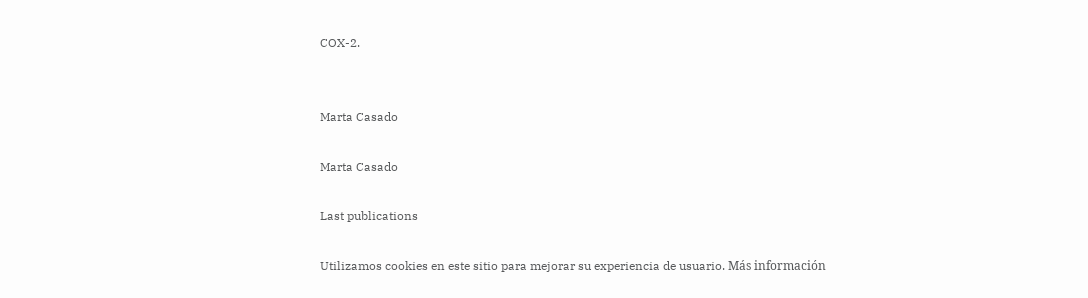COX-2.


Marta Casado

Marta Casado

Last publications

Utilizamos cookies en este sitio para mejorar su experiencia de usuario. Más información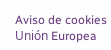Aviso de cookies
Unión Europea